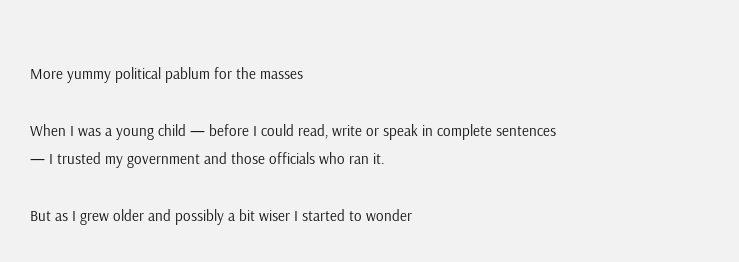More yummy political pablum for the masses

When I was a young child — before I could read, write or speak in complete sentences — I trusted my government and those officials who ran it.

But as I grew older and possibly a bit wiser I started to wonder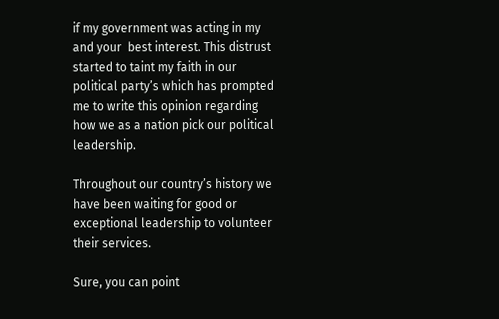if my government was acting in my and your  best interest. This distrust started to taint my faith in our political party’s which has prompted me to write this opinion regarding how we as a nation pick our political leadership.

Throughout our country’s history we have been waiting for good or exceptional leadership to volunteer their services.

Sure, you can point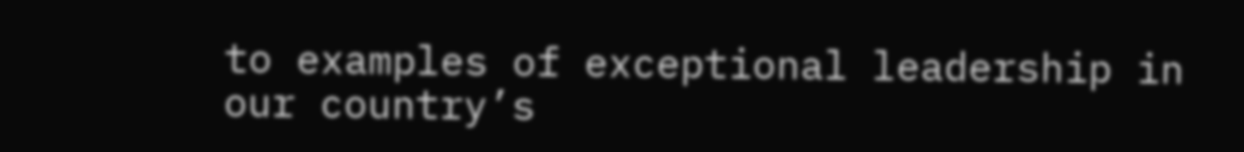to examples of exceptional leadership in our country’s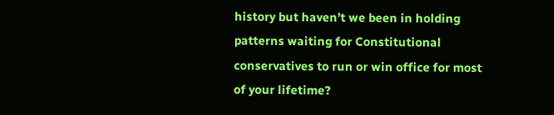history but haven’t we been in holding patterns waiting for Constitutional conservatives to run or win office for most of your lifetime?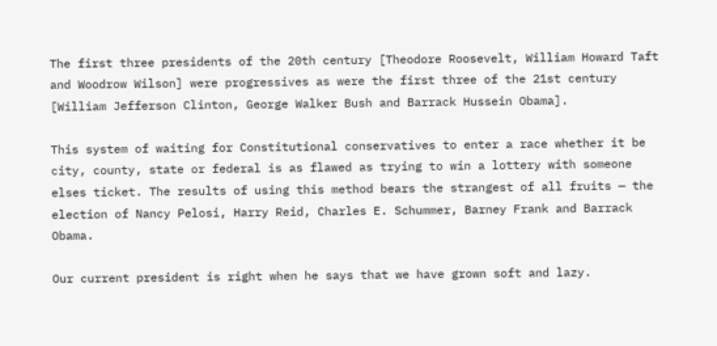The first three presidents of the 20th century [Theodore Roosevelt, William Howard Taft and Woodrow Wilson] were progressives as were the first three of the 21st century [William Jefferson Clinton, George Walker Bush and Barrack Hussein Obama].

This system of waiting for Constitutional conservatives to enter a race whether it be city, county, state or federal is as flawed as trying to win a lottery with someone elses ticket. The results of using this method bears the strangest of all fruits — the election of Nancy Pelosi, Harry Reid, Charles E. Schummer, Barney Frank and Barrack Obama.

Our current president is right when he says that we have grown soft and lazy.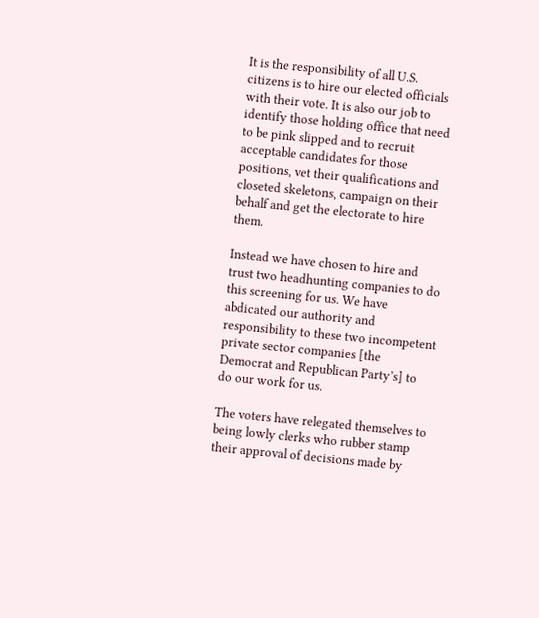It is the responsibility of all U.S. citizens is to hire our elected officials with their vote. It is also our job to identify those holding office that need to be pink slipped and to recruit acceptable candidates for those positions, vet their qualifications and closeted skeletons, campaign on their behalf and get the electorate to hire them.

Instead we have chosen to hire and trust two headhunting companies to do this screening for us. We have abdicated our authority and responsibility to these two incompetent private sector companies [the Democrat and Republican Party’s] to do our work for us.

The voters have relegated themselves to being lowly clerks who rubber stamp their approval of decisions made by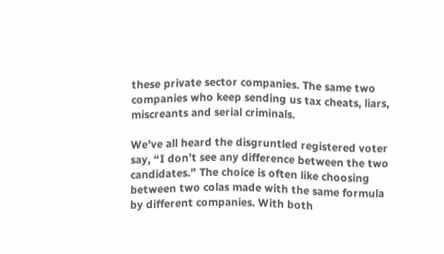these private sector companies. The same two companies who keep sending us tax cheats, liars, miscreants and serial criminals.

We’ve all heard the disgruntled registered voter say, “I don’t see any difference between the two candidates.” The choice is often like choosing between two colas made with the same formula by different companies. With both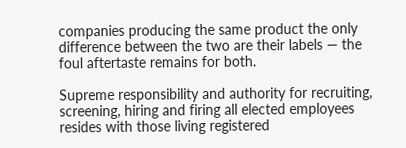companies producing the same product the only difference between the two are their labels — the foul aftertaste remains for both.

Supreme responsibility and authority for recruiting, screening, hiring and firing all elected employees resides with those living registered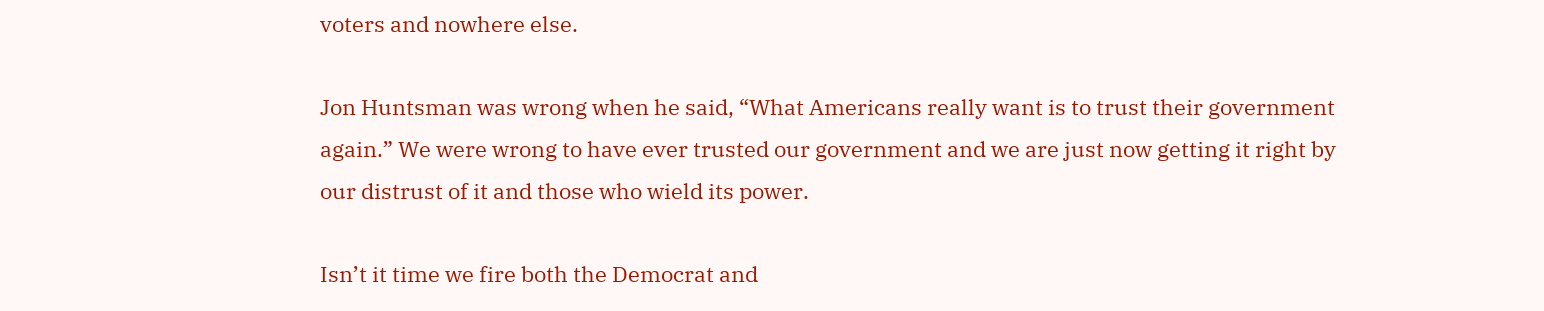voters and nowhere else.

Jon Huntsman was wrong when he said, “What Americans really want is to trust their government again.” We were wrong to have ever trusted our government and we are just now getting it right by our distrust of it and those who wield its power.

Isn’t it time we fire both the Democrat and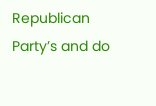Republican Party’s and do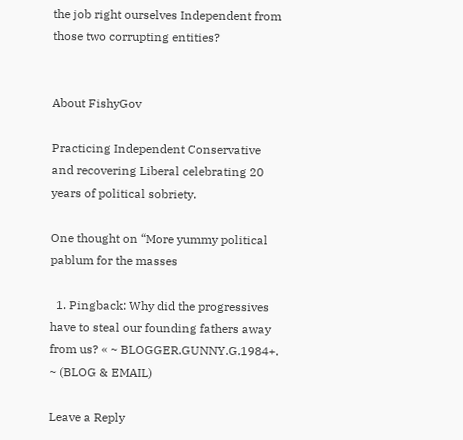the job right ourselves Independent from those two corrupting entities?


About FishyGov

Practicing Independent Conservative and recovering Liberal celebrating 20 years of political sobriety.

One thought on “More yummy political pablum for the masses

  1. Pingback: Why did the progressives have to steal our founding fathers away from us? « ~ BLOGGER.GUNNY.G.1984+. ~ (BLOG & EMAIL)

Leave a Reply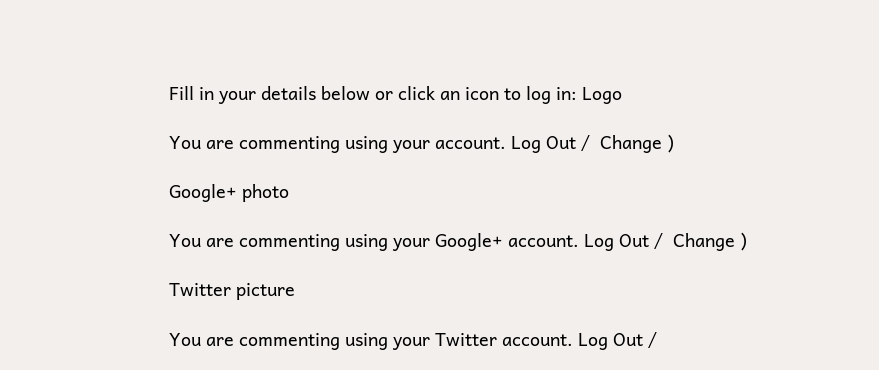Fill in your details below or click an icon to log in: Logo

You are commenting using your account. Log Out /  Change )

Google+ photo

You are commenting using your Google+ account. Log Out /  Change )

Twitter picture

You are commenting using your Twitter account. Log Out /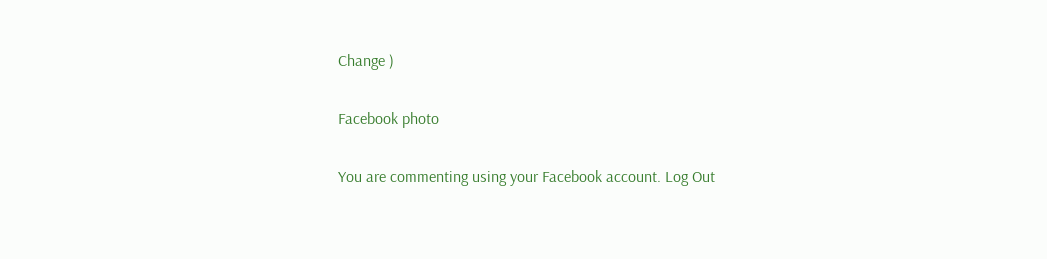Change )

Facebook photo

You are commenting using your Facebook account. Log Out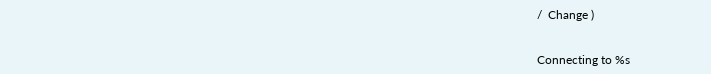/  Change )


Connecting to %s